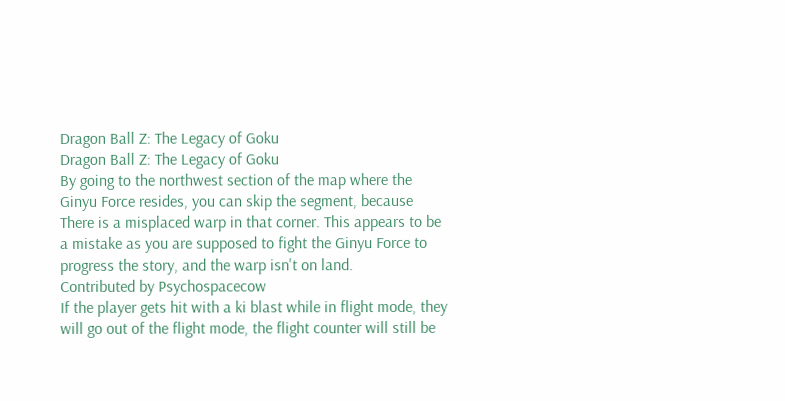Dragon Ball Z: The Legacy of Goku
Dragon Ball Z: The Legacy of Goku
By going to the northwest section of the map where the Ginyu Force resides, you can skip the segment, because There is a misplaced warp in that corner. This appears to be a mistake as you are supposed to fight the Ginyu Force to progress the story, and the warp isn't on land.
Contributed by Psychospacecow
If the player gets hit with a ki blast while in flight mode, they will go out of the flight mode, the flight counter will still be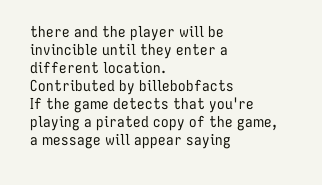there and the player will be invincible until they enter a different location.
Contributed by billebobfacts
If the game detects that you're playing a pirated copy of the game, a message will appear saying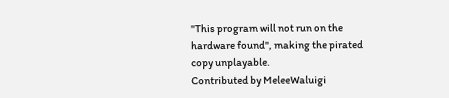"This program will not run on the hardware found", making the pirated copy unplayable.
Contributed by MeleeWaluigi